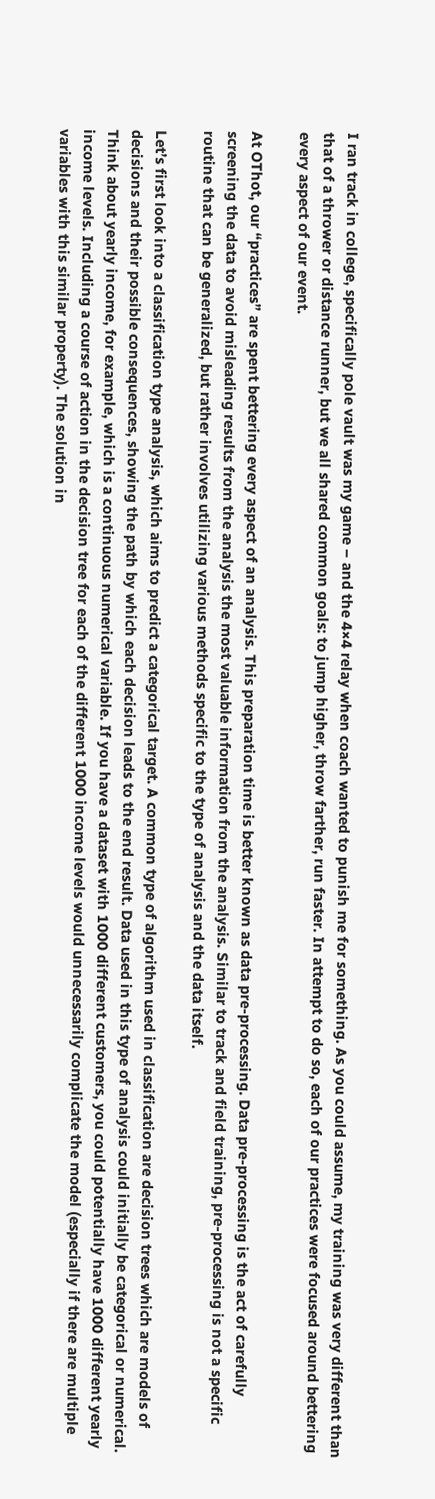I ran track in college, specifically pole vault was my game – and the 4×4 relay when coach wanted to punish me for something. As you could assume, my training was very different than that of a thrower or distance runner, but we all shared common goals: to jump higher, throw farther, run faster. In attempt to do so, each of our practices were focused around bettering every aspect of our event.

At OThot, our “practices” are spent bettering every aspect of an analysis. This preparation time is better known as data pre-processing. Data pre-processing is the act of carefully screening the data to avoid misleading results from the analysis the most valuable information from the analysis. Similar to track and field training, pre-processing is not a specific routine that can be generalized, but rather involves utilizing various methods specific to the type of analysis and the data itself.

Let’s first look into a classification type analysis, which aims to predict a categorical target. A common type of algorithm used in classification are decision trees which are models of decisions and their possible consequences, showing the path by which each decision leads to the end result. Data used in this type of analysis could initially be categorical or numerical. Think about yearly income, for example, which is a continuous numerical variable. If you have a dataset with 1000 different customers, you could potentially have 1000 different yearly income levels. Including a course of action in the decision tree for each of the different 1000 income levels would unnecessarily complicate the model (especially if there are multiple variables with this similar property). The solution in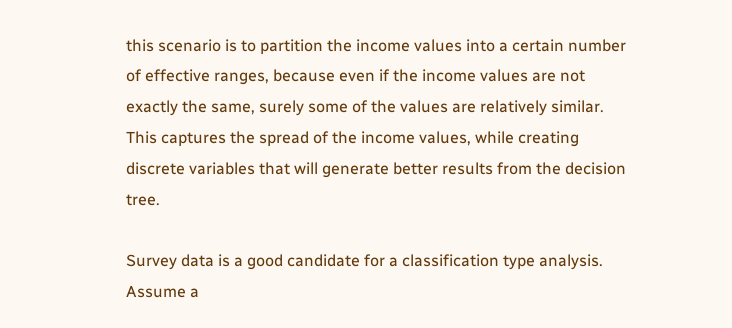this scenario is to partition the income values into a certain number of effective ranges, because even if the income values are not exactly the same, surely some of the values are relatively similar. This captures the spread of the income values, while creating discrete variables that will generate better results from the decision tree.

Survey data is a good candidate for a classification type analysis. Assume a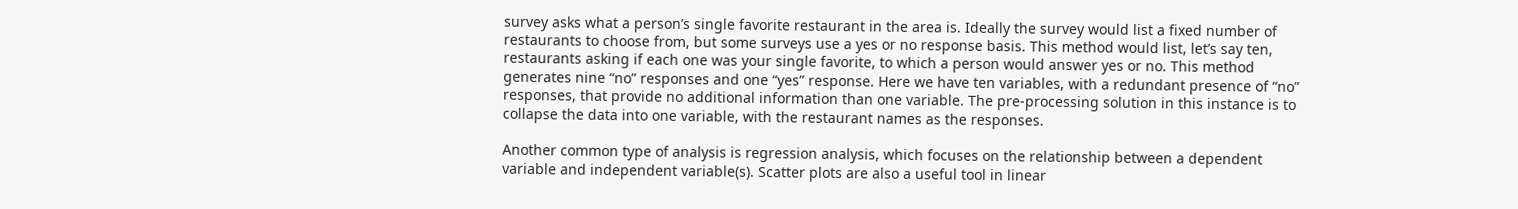survey asks what a person’s single favorite restaurant in the area is. Ideally the survey would list a fixed number of restaurants to choose from, but some surveys use a yes or no response basis. This method would list, let’s say ten, restaurants asking if each one was your single favorite, to which a person would answer yes or no. This method generates nine “no” responses and one “yes” response. Here we have ten variables, with a redundant presence of “no” responses, that provide no additional information than one variable. The pre-processing solution in this instance is to collapse the data into one variable, with the restaurant names as the responses.

Another common type of analysis is regression analysis, which focuses on the relationship between a dependent variable and independent variable(s). Scatter plots are also a useful tool in linear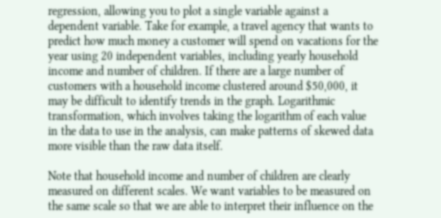regression, allowing you to plot a single variable against a dependent variable. Take for example, a travel agency that wants to predict how much money a customer will spend on vacations for the year using 20 independent variables, including yearly household income and number of children. If there are a large number of customers with a household income clustered around $50,000, it may be difficult to identify trends in the graph. Logarithmic transformation, which involves taking the logarithm of each value in the data to use in the analysis, can make patterns of skewed data more visible than the raw data itself.

Note that household income and number of children are clearly measured on different scales. We want variables to be measured on the same scale so that we are able to interpret their influence on the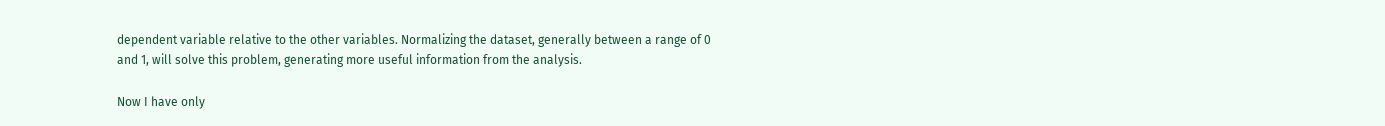dependent variable relative to the other variables. Normalizing the dataset, generally between a range of 0 and 1, will solve this problem, generating more useful information from the analysis.

Now I have only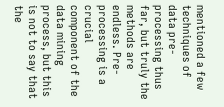mentioned a few techniques of data pre-processing thus far, but truly the methods are endless. Pre-processing is a crucial component of the data mining process, but this is not to say that the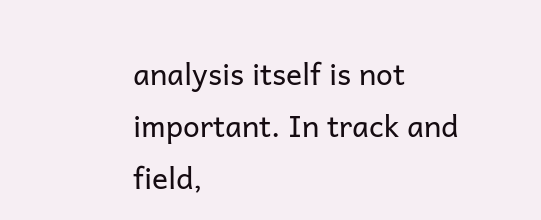analysis itself is not important. In track and field,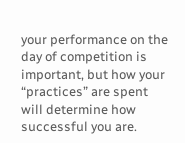your performance on the day of competition is important, but how your “practices” are spent will determine how successful you are.